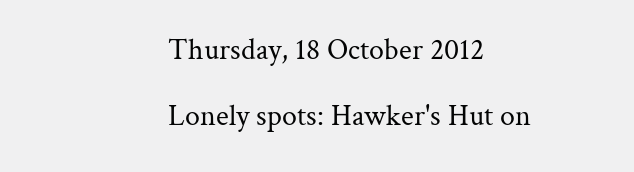Thursday, 18 October 2012

Lonely spots: Hawker's Hut on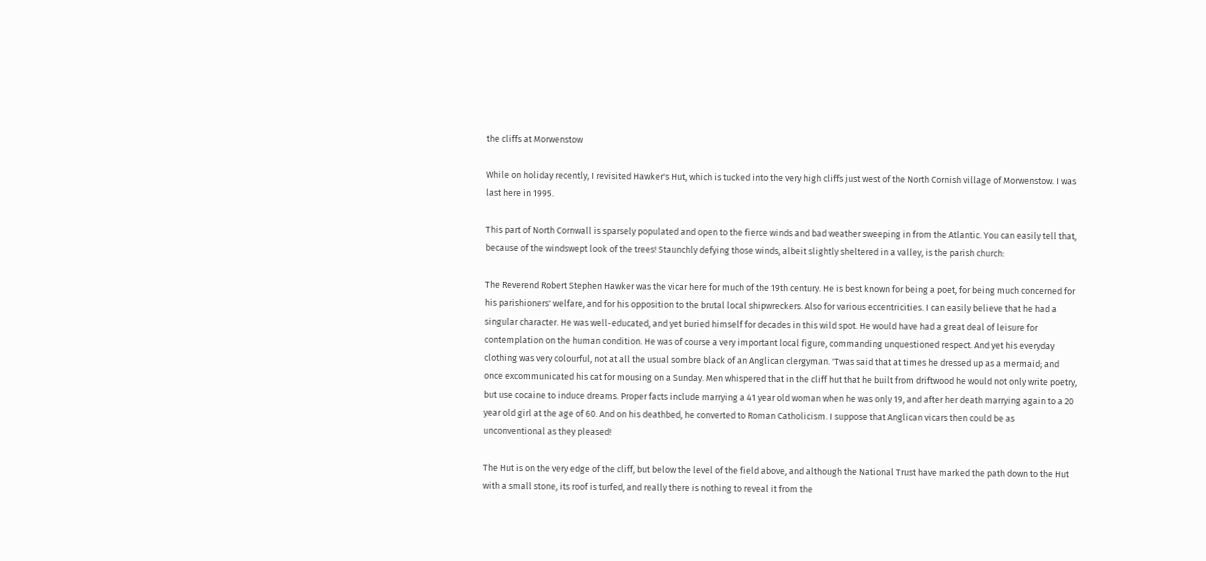the cliffs at Morwenstow

While on holiday recently, I revisited Hawker's Hut, which is tucked into the very high cliffs just west of the North Cornish village of Morwenstow. I was last here in 1995.

This part of North Cornwall is sparsely populated and open to the fierce winds and bad weather sweeping in from the Atlantic. You can easily tell that, because of the windswept look of the trees! Staunchly defying those winds, albeit slightly sheltered in a valley, is the parish church:

The Reverend Robert Stephen Hawker was the vicar here for much of the 19th century. He is best known for being a poet, for being much concerned for his parishioners' welfare, and for his opposition to the brutal local shipwreckers. Also for various eccentricities. I can easily believe that he had a singular character. He was well-educated, and yet buried himself for decades in this wild spot. He would have had a great deal of leisure for contemplation on the human condition. He was of course a very important local figure, commanding unquestioned respect. And yet his everyday clothing was very colourful, not at all the usual sombre black of an Anglican clergyman. 'Twas said that at times he dressed up as a mermaid; and once excommunicated his cat for mousing on a Sunday. Men whispered that in the cliff hut that he built from driftwood he would not only write poetry, but use cocaine to induce dreams. Proper facts include marrying a 41 year old woman when he was only 19, and after her death marrying again to a 20 year old girl at the age of 60. And on his deathbed, he converted to Roman Catholicism. I suppose that Anglican vicars then could be as unconventional as they pleased!

The Hut is on the very edge of the cliff, but below the level of the field above, and although the National Trust have marked the path down to the Hut with a small stone, its roof is turfed, and really there is nothing to reveal it from the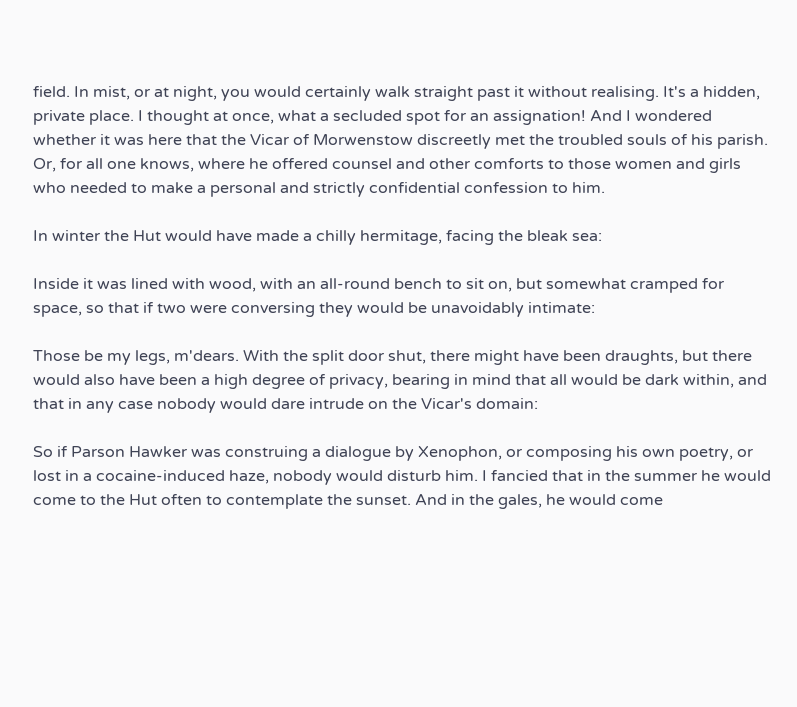field. In mist, or at night, you would certainly walk straight past it without realising. It's a hidden, private place. I thought at once, what a secluded spot for an assignation! And I wondered whether it was here that the Vicar of Morwenstow discreetly met the troubled souls of his parish. Or, for all one knows, where he offered counsel and other comforts to those women and girls who needed to make a personal and strictly confidential confession to him.

In winter the Hut would have made a chilly hermitage, facing the bleak sea:

Inside it was lined with wood, with an all-round bench to sit on, but somewhat cramped for space, so that if two were conversing they would be unavoidably intimate:

Those be my legs, m'dears. With the split door shut, there might have been draughts, but there would also have been a high degree of privacy, bearing in mind that all would be dark within, and that in any case nobody would dare intrude on the Vicar's domain:

So if Parson Hawker was construing a dialogue by Xenophon, or composing his own poetry, or lost in a cocaine-induced haze, nobody would disturb him. I fancied that in the summer he would come to the Hut often to contemplate the sunset. And in the gales, he would come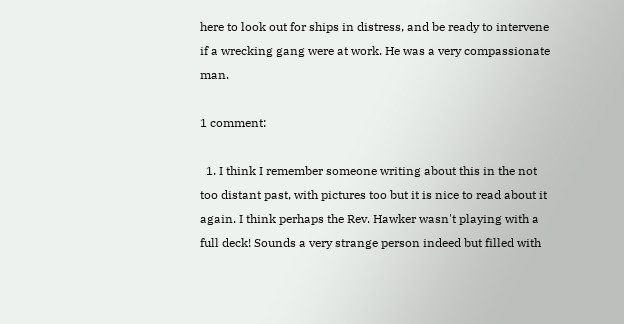here to look out for ships in distress, and be ready to intervene if a wrecking gang were at work. He was a very compassionate man.

1 comment:

  1. I think I remember someone writing about this in the not too distant past, with pictures too but it is nice to read about it again. I think perhaps the Rev. Hawker wasn't playing with a full deck! Sounds a very strange person indeed but filled with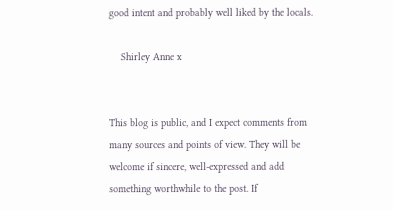good intent and probably well liked by the locals.

    Shirley Anne x


This blog is public, and I expect comments from many sources and points of view. They will be welcome if sincere, well-expressed and add something worthwhile to the post. If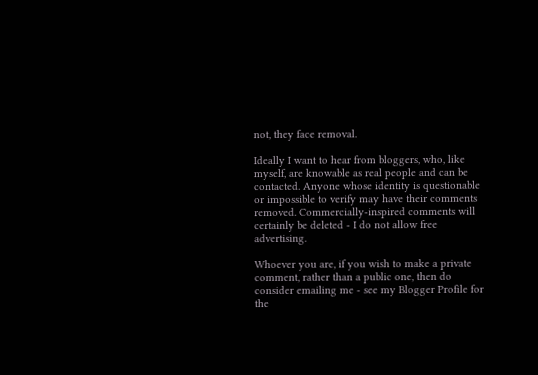not, they face removal.

Ideally I want to hear from bloggers, who, like myself, are knowable as real people and can be contacted. Anyone whose identity is questionable or impossible to verify may have their comments removed. Commercially-inspired comments will certainly be deleted - I do not allow free advertising.

Whoever you are, if you wish to make a private comment, rather than a public one, then do consider emailing me - see my Blogger Profile for the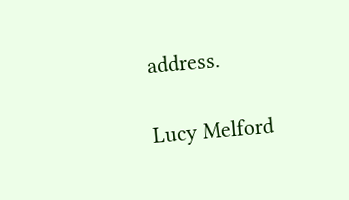address.

Lucy Melford